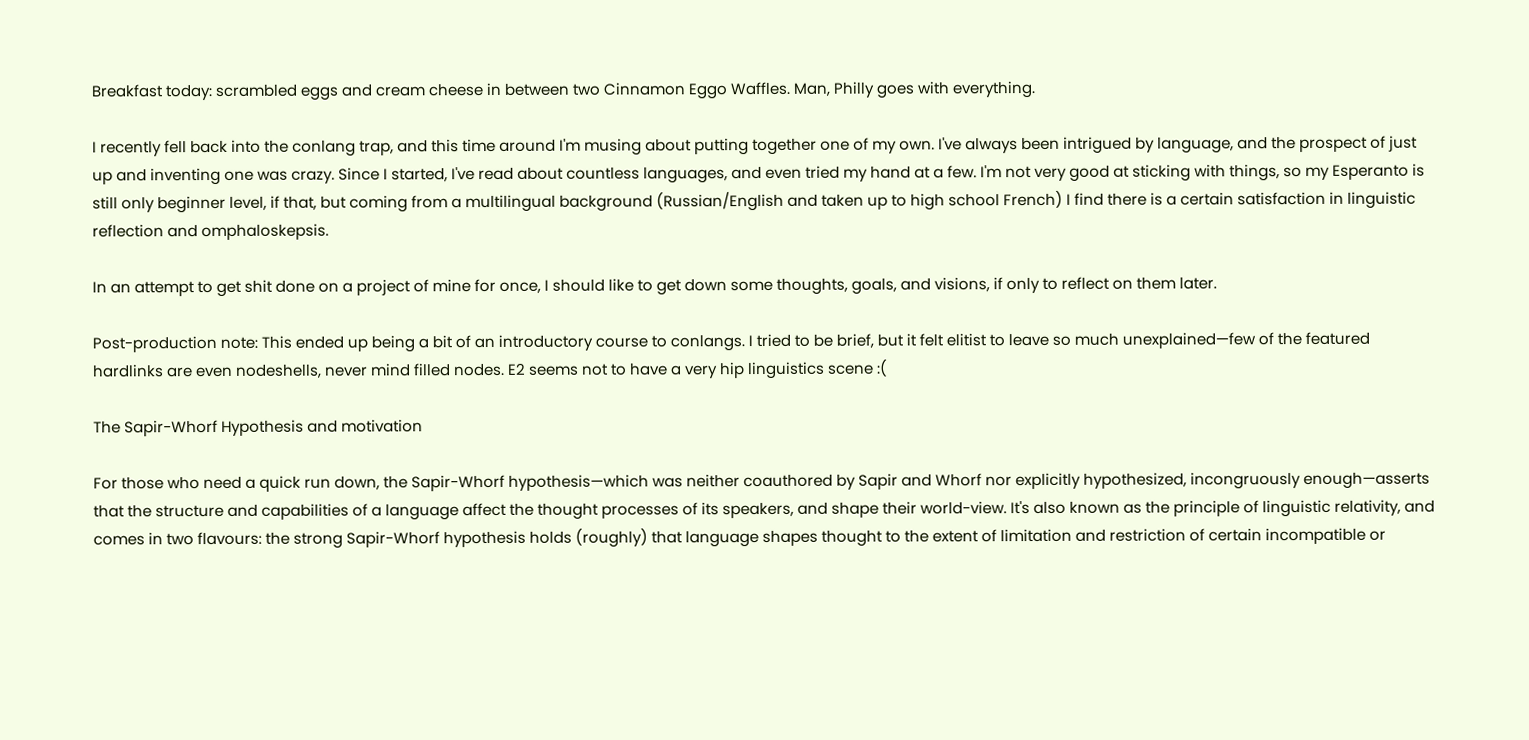Breakfast today: scrambled eggs and cream cheese in between two Cinnamon Eggo Waffles. Man, Philly goes with everything.

I recently fell back into the conlang trap, and this time around I'm musing about putting together one of my own. I've always been intrigued by language, and the prospect of just up and inventing one was crazy. Since I started, I've read about countless languages, and even tried my hand at a few. I'm not very good at sticking with things, so my Esperanto is still only beginner level, if that, but coming from a multilingual background (Russian/English and taken up to high school French) I find there is a certain satisfaction in linguistic reflection and omphaloskepsis.

In an attempt to get shit done on a project of mine for once, I should like to get down some thoughts, goals, and visions, if only to reflect on them later.

Post-production note: This ended up being a bit of an introductory course to conlangs. I tried to be brief, but it felt elitist to leave so much unexplained—few of the featured hardlinks are even nodeshells, never mind filled nodes. E2 seems not to have a very hip linguistics scene :(

The Sapir-Whorf Hypothesis and motivation

For those who need a quick run down, the Sapir-Whorf hypothesis—which was neither coauthored by Sapir and Whorf nor explicitly hypothesized, incongruously enough—asserts that the structure and capabilities of a language affect the thought processes of its speakers, and shape their world-view. It's also known as the principle of linguistic relativity, and comes in two flavours: the strong Sapir-Whorf hypothesis holds (roughly) that language shapes thought to the extent of limitation and restriction of certain incompatible or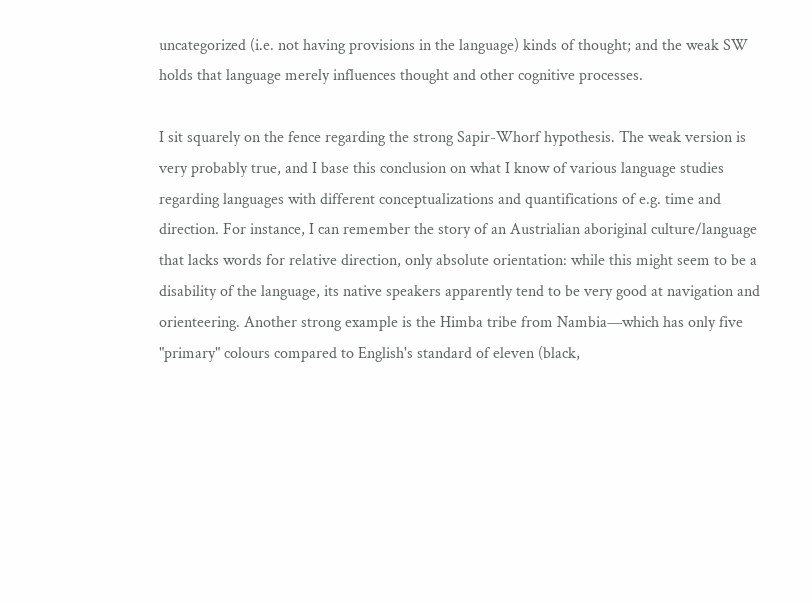uncategorized (i.e. not having provisions in the language) kinds of thought; and the weak SW holds that language merely influences thought and other cognitive processes.

I sit squarely on the fence regarding the strong Sapir-Whorf hypothesis. The weak version is very probably true, and I base this conclusion on what I know of various language studies regarding languages with different conceptualizations and quantifications of e.g. time and direction. For instance, I can remember the story of an Austrialian aboriginal culture/language that lacks words for relative direction, only absolute orientation: while this might seem to be a disability of the language, its native speakers apparently tend to be very good at navigation and orienteering. Another strong example is the Himba tribe from Nambia—which has only five "primary" colours compared to English's standard of eleven (black,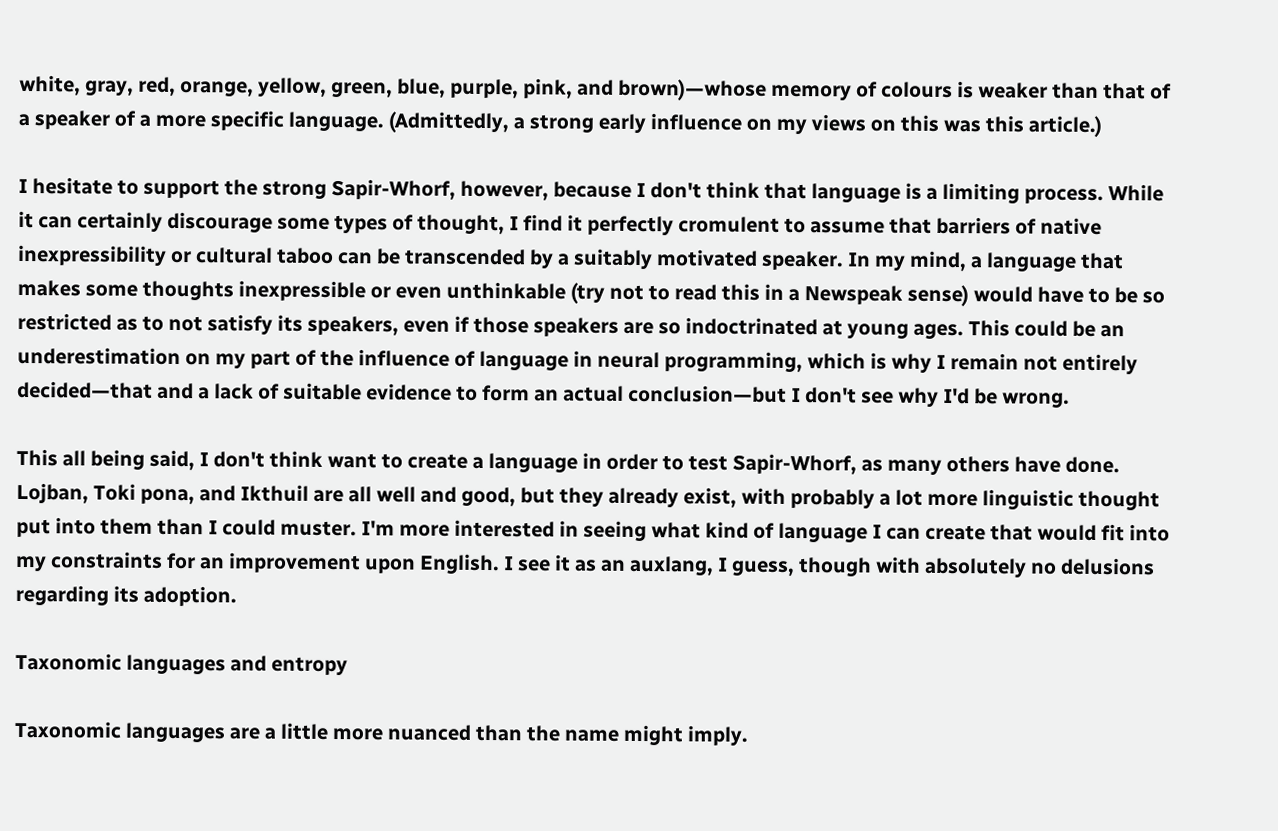white, gray, red, orange, yellow, green, blue, purple, pink, and brown)—whose memory of colours is weaker than that of a speaker of a more specific language. (Admittedly, a strong early influence on my views on this was this article.)

I hesitate to support the strong Sapir-Whorf, however, because I don't think that language is a limiting process. While it can certainly discourage some types of thought, I find it perfectly cromulent to assume that barriers of native inexpressibility or cultural taboo can be transcended by a suitably motivated speaker. In my mind, a language that makes some thoughts inexpressible or even unthinkable (try not to read this in a Newspeak sense) would have to be so restricted as to not satisfy its speakers, even if those speakers are so indoctrinated at young ages. This could be an underestimation on my part of the influence of language in neural programming, which is why I remain not entirely decided—that and a lack of suitable evidence to form an actual conclusion—but I don't see why I'd be wrong.

This all being said, I don't think want to create a language in order to test Sapir-Whorf, as many others have done. Lojban, Toki pona, and Ikthuil are all well and good, but they already exist, with probably a lot more linguistic thought put into them than I could muster. I'm more interested in seeing what kind of language I can create that would fit into my constraints for an improvement upon English. I see it as an auxlang, I guess, though with absolutely no delusions regarding its adoption.

Taxonomic languages and entropy

Taxonomic languages are a little more nuanced than the name might imply.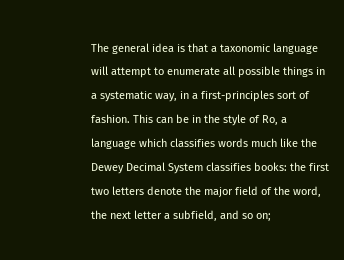The general idea is that a taxonomic language will attempt to enumerate all possible things in a systematic way, in a first-principles sort of fashion. This can be in the style of Ro, a language which classifies words much like the Dewey Decimal System classifies books: the first two letters denote the major field of the word, the next letter a subfield, and so on;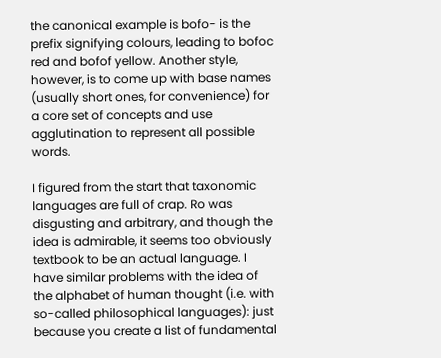the canonical example is bofo- is the prefix signifying colours, leading to bofoc red and bofof yellow. Another style, however, is to come up with base names (usually short ones, for convenience) for a core set of concepts and use agglutination to represent all possible words.

I figured from the start that taxonomic languages are full of crap. Ro was disgusting and arbitrary, and though the idea is admirable, it seems too obviously textbook to be an actual language. I have similar problems with the idea of the alphabet of human thought (i.e. with so-called philosophical languages): just because you create a list of fundamental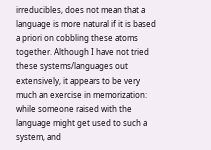irreducibles, does not mean that a language is more natural if it is based a priori on cobbling these atoms together. Although I have not tried these systems/languages out extensively, it appears to be very much an exercise in memorization: while someone raised with the language might get used to such a system, and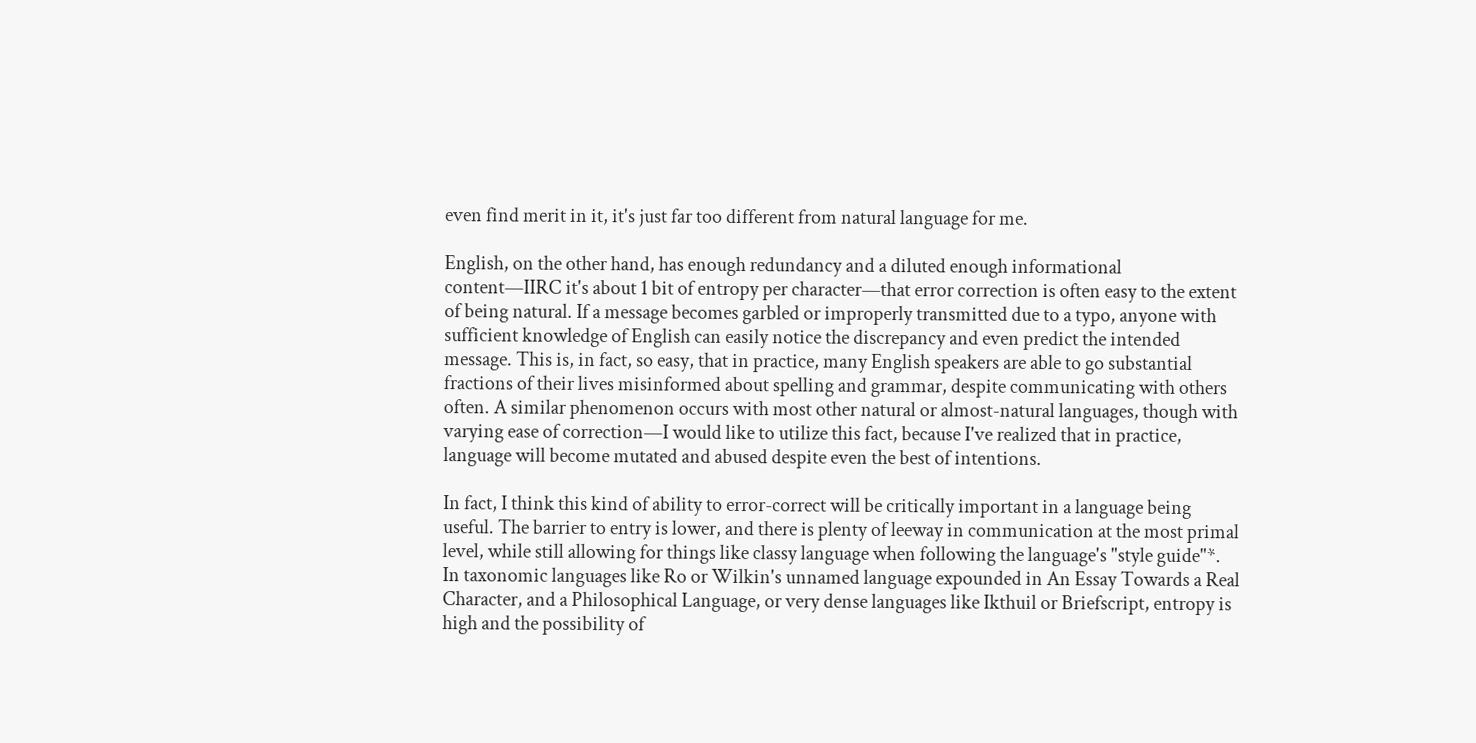even find merit in it, it's just far too different from natural language for me.

English, on the other hand, has enough redundancy and a diluted enough informational content—IIRC it's about 1 bit of entropy per character—that error correction is often easy to the extent of being natural. If a message becomes garbled or improperly transmitted due to a typo, anyone with sufficient knowledge of English can easily notice the discrepancy and even predict the intended message. This is, in fact, so easy, that in practice, many English speakers are able to go substantial fractions of their lives misinformed about spelling and grammar, despite communicating with others often. A similar phenomenon occurs with most other natural or almost-natural languages, though with varying ease of correction—I would like to utilize this fact, because I've realized that in practice, language will become mutated and abused despite even the best of intentions.

In fact, I think this kind of ability to error-correct will be critically important in a language being useful. The barrier to entry is lower, and there is plenty of leeway in communication at the most primal level, while still allowing for things like classy language when following the language's "style guide"*. In taxonomic languages like Ro or Wilkin's unnamed language expounded in An Essay Towards a Real Character, and a Philosophical Language, or very dense languages like Ikthuil or Briefscript, entropy is high and the possibility of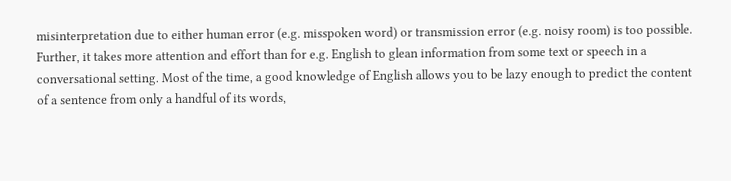misinterpretation due to either human error (e.g. misspoken word) or transmission error (e.g. noisy room) is too possible. Further, it takes more attention and effort than for e.g. English to glean information from some text or speech in a conversational setting. Most of the time, a good knowledge of English allows you to be lazy enough to predict the content of a sentence from only a handful of its words,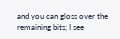and you can gloss over the remaining bits; I see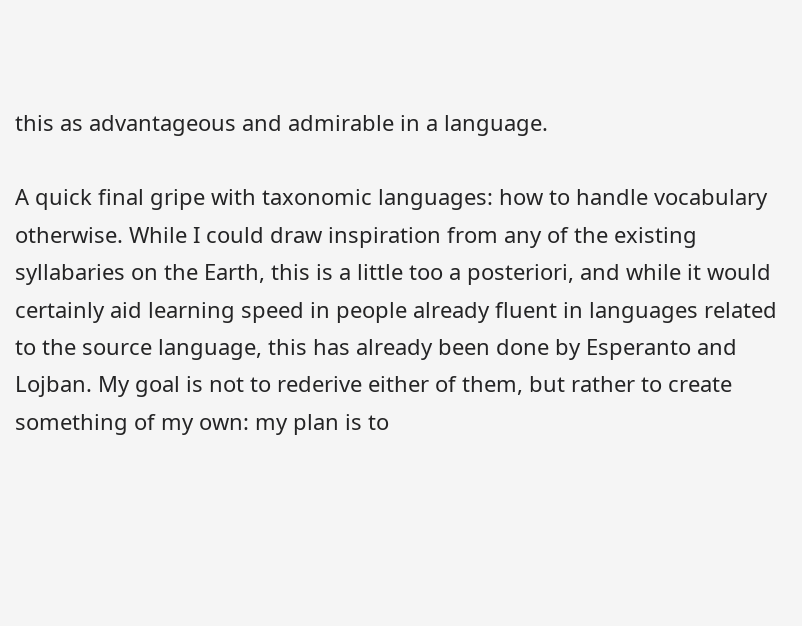this as advantageous and admirable in a language.

A quick final gripe with taxonomic languages: how to handle vocabulary otherwise. While I could draw inspiration from any of the existing syllabaries on the Earth, this is a little too a posteriori, and while it would certainly aid learning speed in people already fluent in languages related to the source language, this has already been done by Esperanto and Lojban. My goal is not to rederive either of them, but rather to create something of my own: my plan is to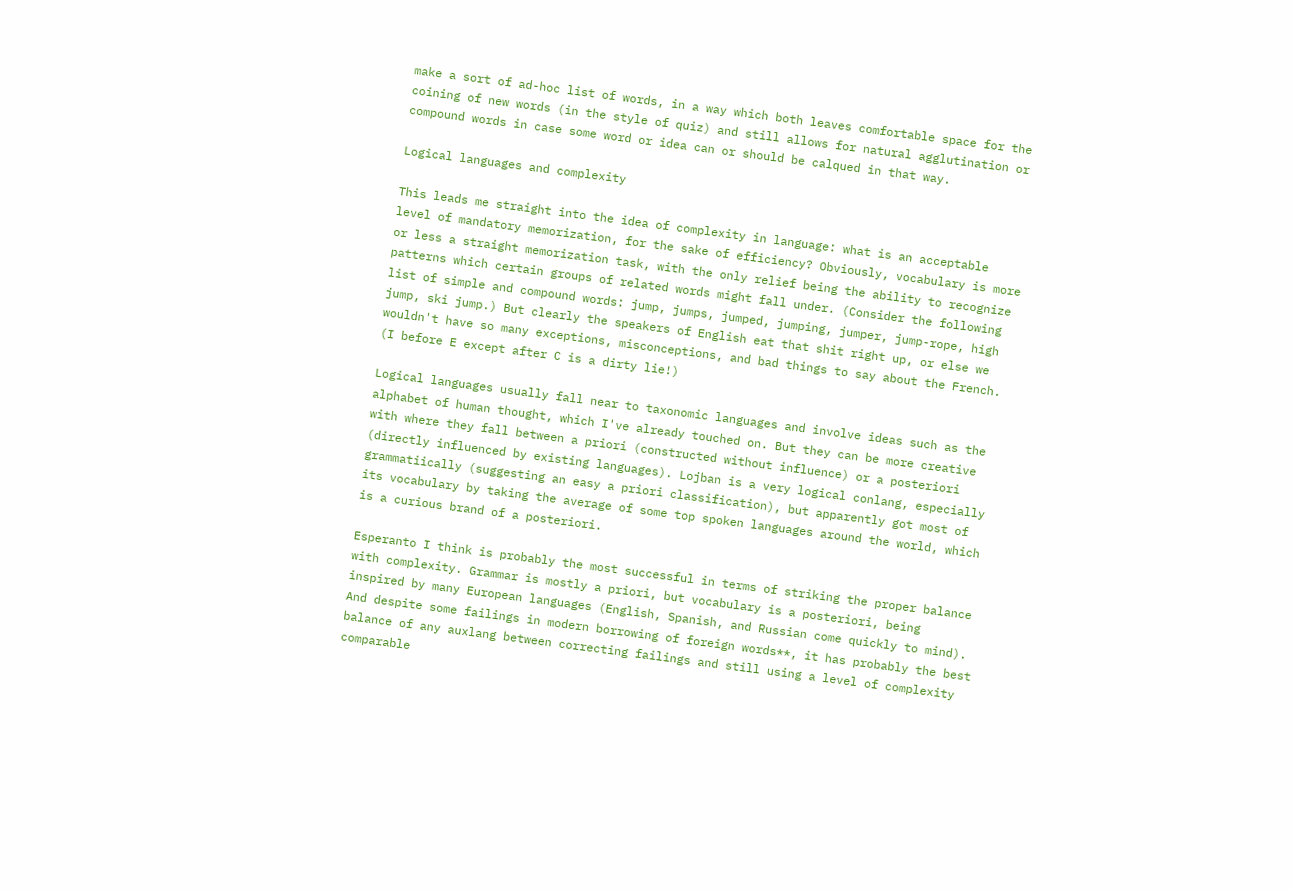make a sort of ad-hoc list of words, in a way which both leaves comfortable space for the coining of new words (in the style of quiz) and still allows for natural agglutination or compound words in case some word or idea can or should be calqued in that way.

Logical languages and complexity

This leads me straight into the idea of complexity in language: what is an acceptable level of mandatory memorization, for the sake of efficiency? Obviously, vocabulary is more or less a straight memorization task, with the only relief being the ability to recognize patterns which certain groups of related words might fall under. (Consider the following list of simple and compound words: jump, jumps, jumped, jumping, jumper, jump-rope, high jump, ski jump.) But clearly the speakers of English eat that shit right up, or else we wouldn't have so many exceptions, misconceptions, and bad things to say about the French. (I before E except after C is a dirty lie!)

Logical languages usually fall near to taxonomic languages and involve ideas such as the alphabet of human thought, which I've already touched on. But they can be more creative with where they fall between a priori (constructed without influence) or a posteriori (directly influenced by existing languages). Lojban is a very logical conlang, especially grammatiically (suggesting an easy a priori classification), but apparently got most of its vocabulary by taking the average of some top spoken languages around the world, which is a curious brand of a posteriori.

Esperanto I think is probably the most successful in terms of striking the proper balance with complexity. Grammar is mostly a priori, but vocabulary is a posteriori, being inspired by many European languages (English, Spanish, and Russian come quickly to mind). And despite some failings in modern borrowing of foreign words**, it has probably the best balance of any auxlang between correcting failings and still using a level of complexity comparable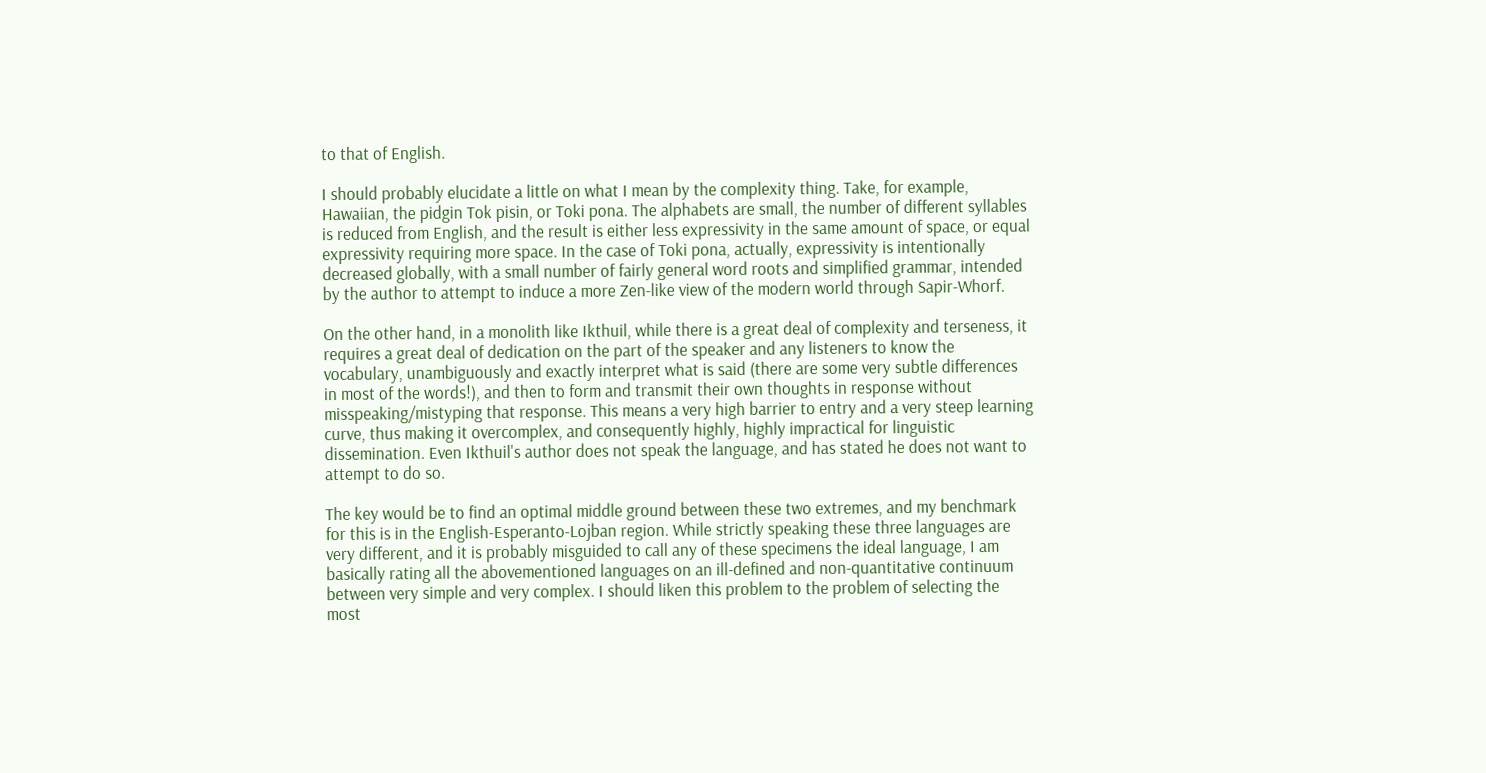to that of English.

I should probably elucidate a little on what I mean by the complexity thing. Take, for example, Hawaiian, the pidgin Tok pisin, or Toki pona. The alphabets are small, the number of different syllables is reduced from English, and the result is either less expressivity in the same amount of space, or equal expressivity requiring more space. In the case of Toki pona, actually, expressivity is intentionally decreased globally, with a small number of fairly general word roots and simplified grammar, intended by the author to attempt to induce a more Zen-like view of the modern world through Sapir-Whorf.

On the other hand, in a monolith like Ikthuil, while there is a great deal of complexity and terseness, it requires a great deal of dedication on the part of the speaker and any listeners to know the vocabulary, unambiguously and exactly interpret what is said (there are some very subtle differences in most of the words!), and then to form and transmit their own thoughts in response without misspeaking/mistyping that response. This means a very high barrier to entry and a very steep learning curve, thus making it overcomplex, and consequently highly, highly impractical for linguistic dissemination. Even Ikthuil's author does not speak the language, and has stated he does not want to attempt to do so.

The key would be to find an optimal middle ground between these two extremes, and my benchmark for this is in the English-Esperanto-Lojban region. While strictly speaking these three languages are very different, and it is probably misguided to call any of these specimens the ideal language, I am basically rating all the abovementioned languages on an ill-defined and non-quantitative continuum between very simple and very complex. I should liken this problem to the problem of selecting the most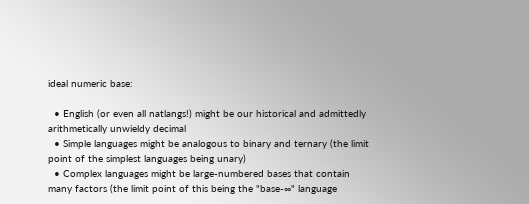ideal numeric base:

  • English (or even all natlangs!) might be our historical and admittedly arithmetically unwieldy decimal
  • Simple languages might be analogous to binary and ternary (the limit point of the simplest languages being unary)
  • Complex languages might be large-numbered bases that contain many factors (the limit point of this being the "base-∞" language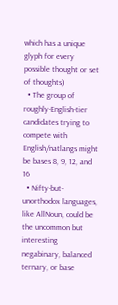which has a unique glyph for every possible thought or set of thoughts)
  • The group of roughly-English-tier candidates trying to compete with English/natlangs might be bases 8, 9, 12, and 16
  • Nifty-but-unorthodox languages, like AllNoun, could be the uncommon but interesting negabinary, balanced ternary, or base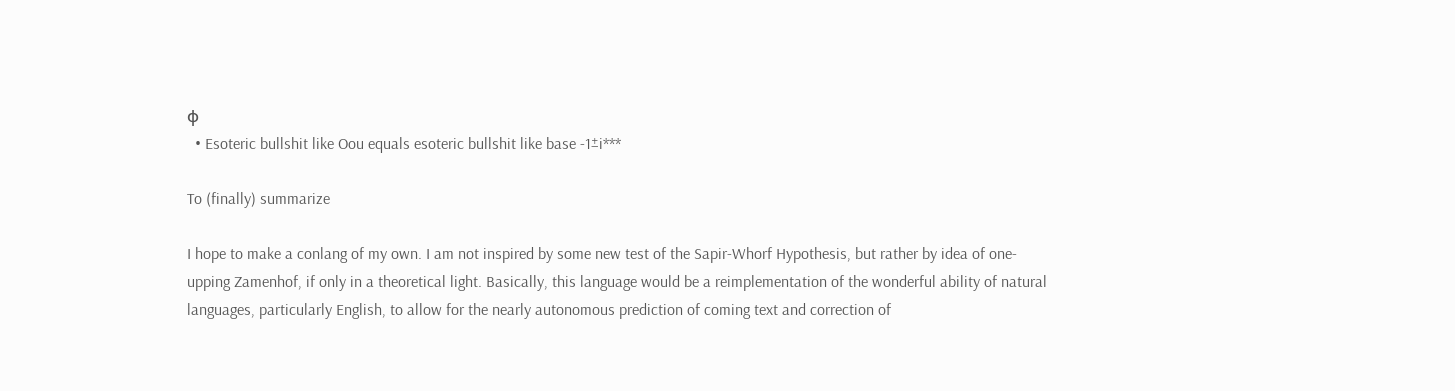φ
  • Esoteric bullshit like Oou equals esoteric bullshit like base -1±i***

To (finally) summarize

I hope to make a conlang of my own. I am not inspired by some new test of the Sapir-Whorf Hypothesis, but rather by idea of one-upping Zamenhof, if only in a theoretical light. Basically, this language would be a reimplementation of the wonderful ability of natural languages, particularly English, to allow for the nearly autonomous prediction of coming text and correction of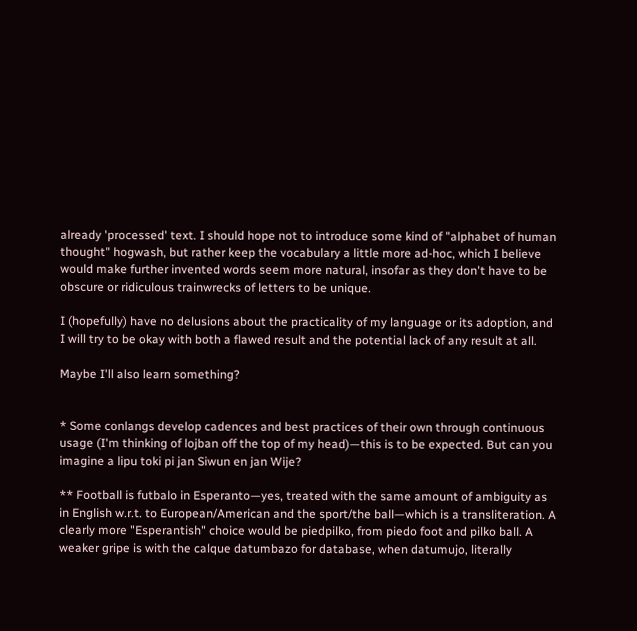already 'processed' text. I should hope not to introduce some kind of "alphabet of human thought" hogwash, but rather keep the vocabulary a little more ad-hoc, which I believe would make further invented words seem more natural, insofar as they don't have to be obscure or ridiculous trainwrecks of letters to be unique.

I (hopefully) have no delusions about the practicality of my language or its adoption, and I will try to be okay with both a flawed result and the potential lack of any result at all.

Maybe I'll also learn something?


* Some conlangs develop cadences and best practices of their own through continuous usage (I'm thinking of lojban off the top of my head)—this is to be expected. But can you imagine a lipu toki pi jan Siwun en jan Wije?

** Football is futbalo in Esperanto—yes, treated with the same amount of ambiguity as in English w.r.t. to European/American and the sport/the ball—which is a transliteration. A clearly more "Esperantish" choice would be piedpilko, from piedo foot and pilko ball. A weaker gripe is with the calque datumbazo for database, when datumujo, literally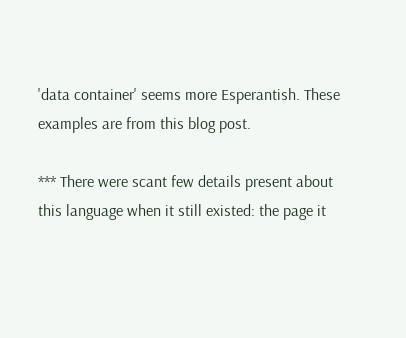'data container' seems more Esperantish. These examples are from this blog post.

*** There were scant few details present about this language when it still existed: the page it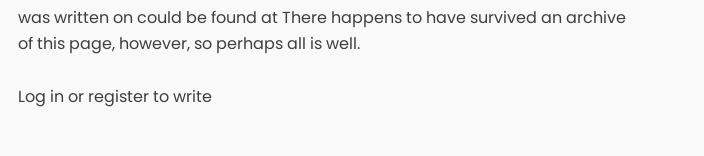was written on could be found at There happens to have survived an archive of this page, however, so perhaps all is well.

Log in or register to write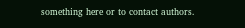something here or to contact authors.